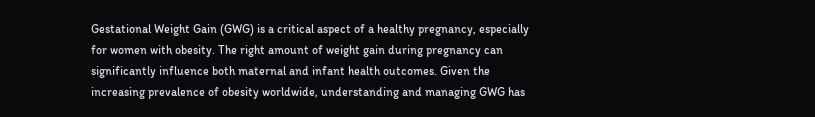Gestational Weight Gain (GWG) is a critical aspect of a healthy pregnancy, especially for women with obesity. The right amount of weight gain during pregnancy can significantly influence both maternal and infant health outcomes. Given the increasing prevalence of obesity worldwide, understanding and managing GWG has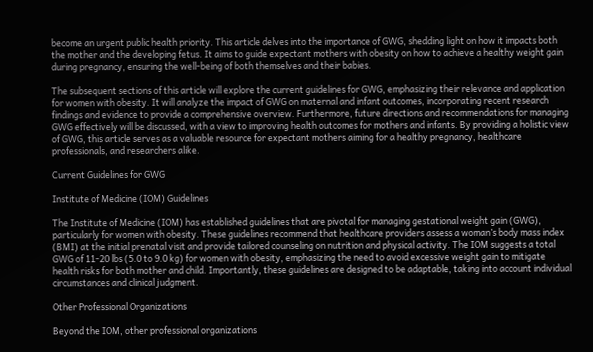become an urgent public health priority. This article delves into the importance of GWG, shedding light on how it impacts both the mother and the developing fetus. It aims to guide expectant mothers with obesity on how to achieve a healthy weight gain during pregnancy, ensuring the well-being of both themselves and their babies.

The subsequent sections of this article will explore the current guidelines for GWG, emphasizing their relevance and application for women with obesity. It will analyze the impact of GWG on maternal and infant outcomes, incorporating recent research findings and evidence to provide a comprehensive overview. Furthermore, future directions and recommendations for managing GWG effectively will be discussed, with a view to improving health outcomes for mothers and infants. By providing a holistic view of GWG, this article serves as a valuable resource for expectant mothers aiming for a healthy pregnancy, healthcare professionals, and researchers alike.

Current Guidelines for GWG

Institute of Medicine (IOM) Guidelines

The Institute of Medicine (IOM) has established guidelines that are pivotal for managing gestational weight gain (GWG), particularly for women with obesity. These guidelines recommend that healthcare providers assess a woman’s body mass index (BMI) at the initial prenatal visit and provide tailored counseling on nutrition and physical activity. The IOM suggests a total GWG of 11-20 lbs (5.0 to 9.0 kg) for women with obesity, emphasizing the need to avoid excessive weight gain to mitigate health risks for both mother and child. Importantly, these guidelines are designed to be adaptable, taking into account individual circumstances and clinical judgment.

Other Professional Organizations

Beyond the IOM, other professional organizations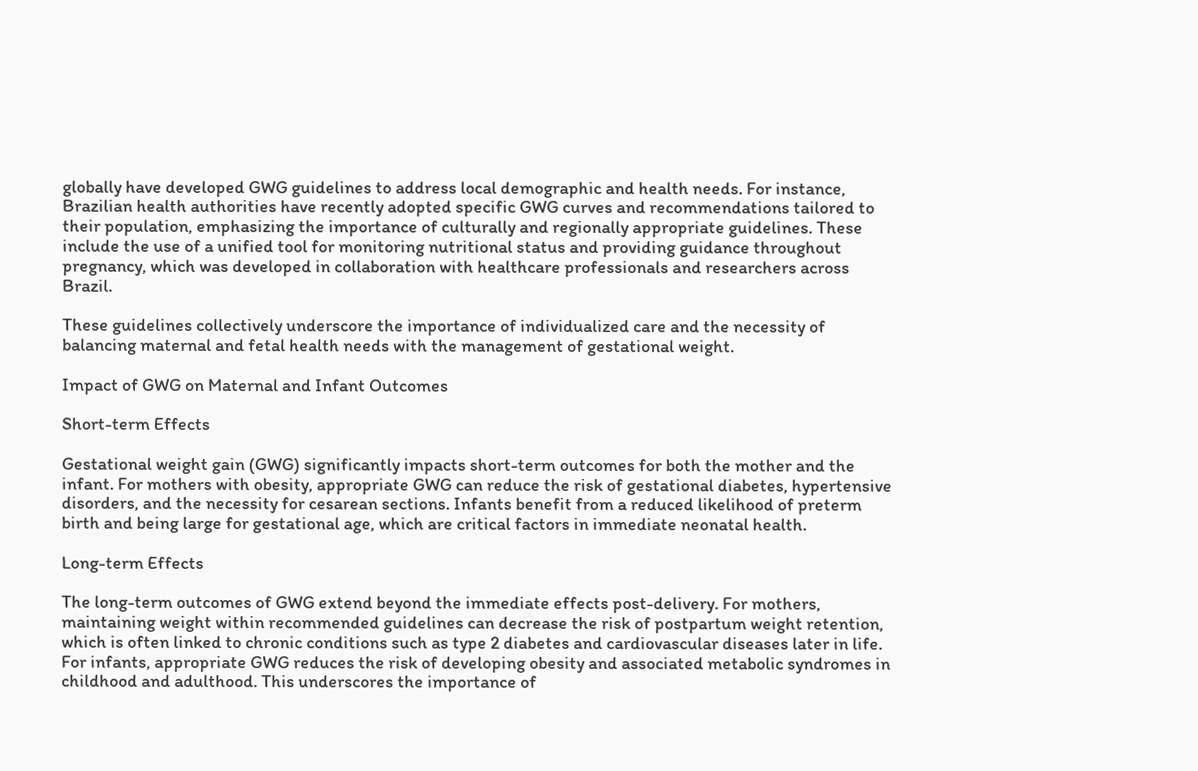globally have developed GWG guidelines to address local demographic and health needs. For instance, Brazilian health authorities have recently adopted specific GWG curves and recommendations tailored to their population, emphasizing the importance of culturally and regionally appropriate guidelines. These include the use of a unified tool for monitoring nutritional status and providing guidance throughout pregnancy, which was developed in collaboration with healthcare professionals and researchers across Brazil.

These guidelines collectively underscore the importance of individualized care and the necessity of balancing maternal and fetal health needs with the management of gestational weight.

Impact of GWG on Maternal and Infant Outcomes

Short-term Effects

Gestational weight gain (GWG) significantly impacts short-term outcomes for both the mother and the infant. For mothers with obesity, appropriate GWG can reduce the risk of gestational diabetes, hypertensive disorders, and the necessity for cesarean sections. Infants benefit from a reduced likelihood of preterm birth and being large for gestational age, which are critical factors in immediate neonatal health.

Long-term Effects

The long-term outcomes of GWG extend beyond the immediate effects post-delivery. For mothers, maintaining weight within recommended guidelines can decrease the risk of postpartum weight retention, which is often linked to chronic conditions such as type 2 diabetes and cardiovascular diseases later in life. For infants, appropriate GWG reduces the risk of developing obesity and associated metabolic syndromes in childhood and adulthood. This underscores the importance of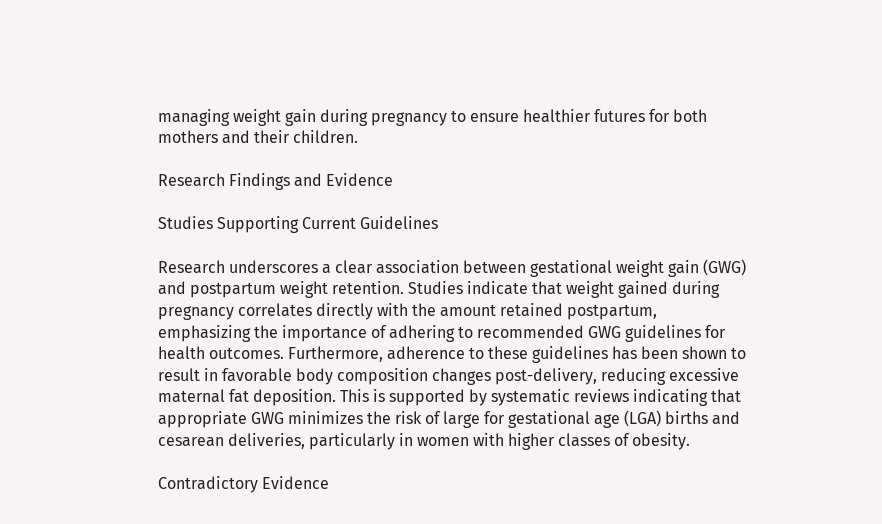managing weight gain during pregnancy to ensure healthier futures for both mothers and their children.

Research Findings and Evidence

Studies Supporting Current Guidelines

Research underscores a clear association between gestational weight gain (GWG) and postpartum weight retention. Studies indicate that weight gained during pregnancy correlates directly with the amount retained postpartum, emphasizing the importance of adhering to recommended GWG guidelines for health outcomes. Furthermore, adherence to these guidelines has been shown to result in favorable body composition changes post-delivery, reducing excessive maternal fat deposition. This is supported by systematic reviews indicating that appropriate GWG minimizes the risk of large for gestational age (LGA) births and cesarean deliveries, particularly in women with higher classes of obesity.

Contradictory Evidence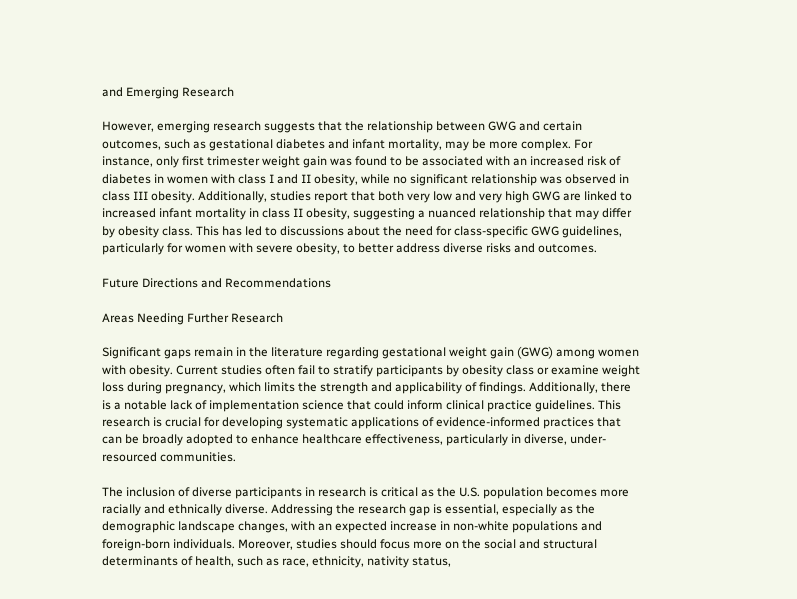and Emerging Research

However, emerging research suggests that the relationship between GWG and certain outcomes, such as gestational diabetes and infant mortality, may be more complex. For instance, only first trimester weight gain was found to be associated with an increased risk of diabetes in women with class I and II obesity, while no significant relationship was observed in class III obesity. Additionally, studies report that both very low and very high GWG are linked to increased infant mortality in class II obesity, suggesting a nuanced relationship that may differ by obesity class. This has led to discussions about the need for class-specific GWG guidelines, particularly for women with severe obesity, to better address diverse risks and outcomes.

Future Directions and Recommendations

Areas Needing Further Research

Significant gaps remain in the literature regarding gestational weight gain (GWG) among women with obesity. Current studies often fail to stratify participants by obesity class or examine weight loss during pregnancy, which limits the strength and applicability of findings. Additionally, there is a notable lack of implementation science that could inform clinical practice guidelines. This research is crucial for developing systematic applications of evidence-informed practices that can be broadly adopted to enhance healthcare effectiveness, particularly in diverse, under-resourced communities.

The inclusion of diverse participants in research is critical as the U.S. population becomes more racially and ethnically diverse. Addressing the research gap is essential, especially as the demographic landscape changes, with an expected increase in non-white populations and foreign-born individuals. Moreover, studies should focus more on the social and structural determinants of health, such as race, ethnicity, nativity status,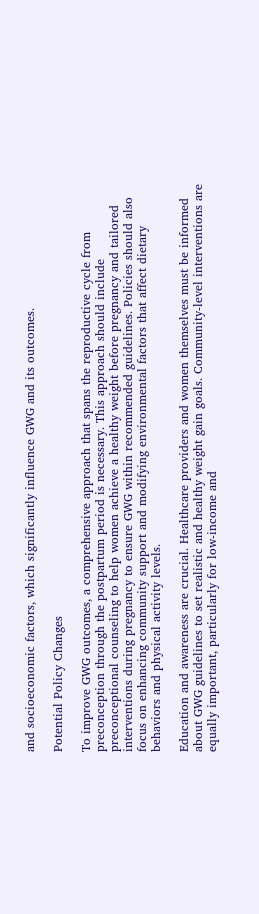and socioeconomic factors, which significantly influence GWG and its outcomes.

Potential Policy Changes

To improve GWG outcomes, a comprehensive approach that spans the reproductive cycle from preconception through the postpartum period is necessary. This approach should include preconceptional counseling to help women achieve a healthy weight before pregnancy and tailored interventions during pregnancy to ensure GWG within recommended guidelines. Policies should also focus on enhancing community support and modifying environmental factors that affect dietary behaviors and physical activity levels.

Education and awareness are crucial. Healthcare providers and women themselves must be informed about GWG guidelines to set realistic and healthy weight gain goals. Community-level interventions are equally important, particularly for low-income and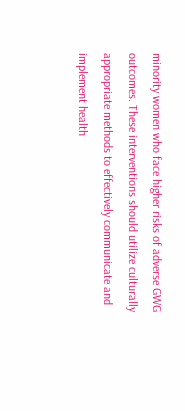minority women who face higher risks of adverse GWG outcomes. These interventions should utilize culturally appropriate methods to effectively communicate and implement health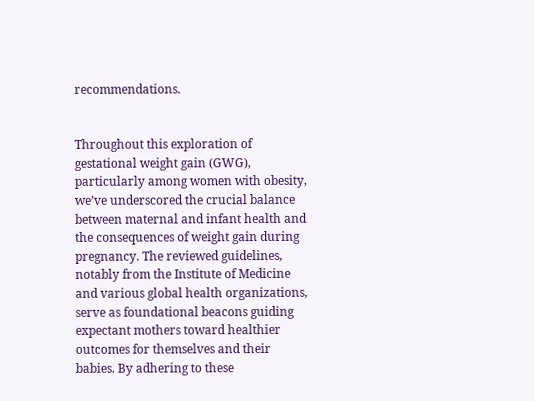recommendations.


Throughout this exploration of gestational weight gain (GWG), particularly among women with obesity, we’ve underscored the crucial balance between maternal and infant health and the consequences of weight gain during pregnancy. The reviewed guidelines, notably from the Institute of Medicine and various global health organizations, serve as foundational beacons guiding expectant mothers toward healthier outcomes for themselves and their babies. By adhering to these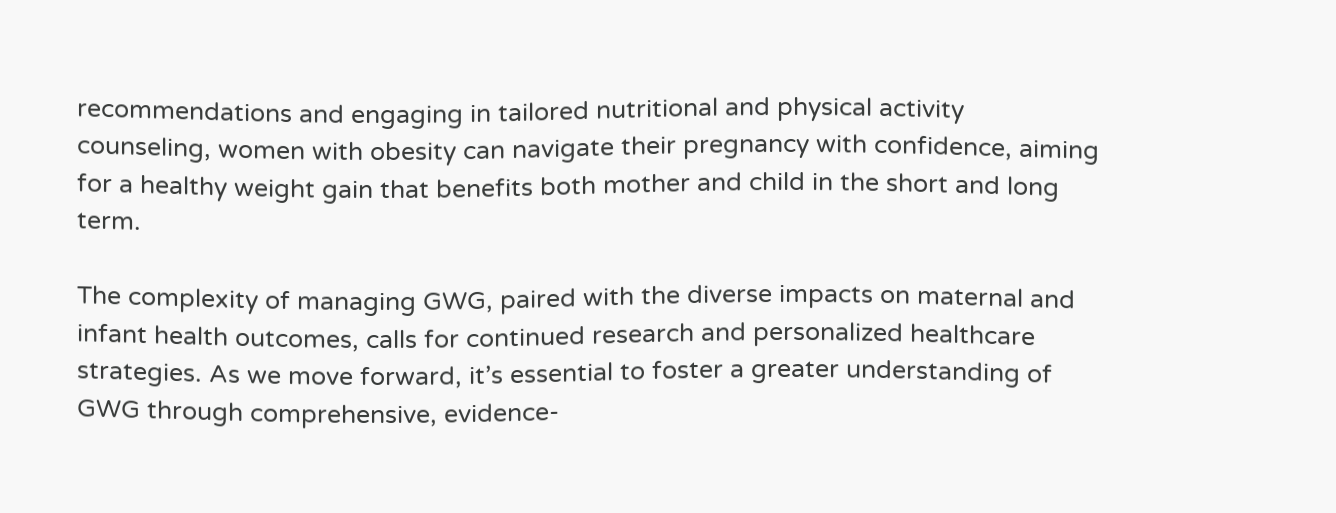recommendations and engaging in tailored nutritional and physical activity counseling, women with obesity can navigate their pregnancy with confidence, aiming for a healthy weight gain that benefits both mother and child in the short and long term.

The complexity of managing GWG, paired with the diverse impacts on maternal and infant health outcomes, calls for continued research and personalized healthcare strategies. As we move forward, it’s essential to foster a greater understanding of GWG through comprehensive, evidence-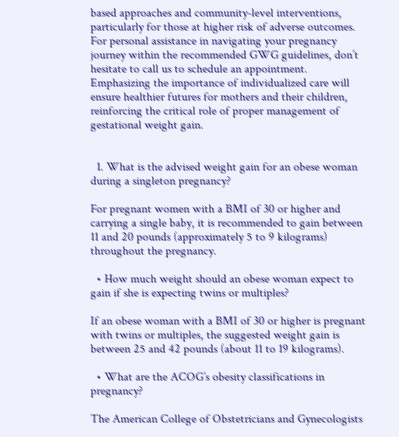based approaches and community-level interventions, particularly for those at higher risk of adverse outcomes. For personal assistance in navigating your pregnancy journey within the recommended GWG guidelines, don’t hesitate to call us to schedule an appointment. Emphasizing the importance of individualized care will ensure healthier futures for mothers and their children, reinforcing the critical role of proper management of gestational weight gain.


  1. What is the advised weight gain for an obese woman during a singleton pregnancy?

For pregnant women with a BMI of 30 or higher and carrying a single baby, it is recommended to gain between 11 and 20 pounds (approximately 5 to 9 kilograms) throughout the pregnancy.

  • How much weight should an obese woman expect to gain if she is expecting twins or multiples?

If an obese woman with a BMI of 30 or higher is pregnant with twins or multiples, the suggested weight gain is between 25 and 42 pounds (about 11 to 19 kilograms).

  • What are the ACOG’s obesity classifications in pregnancy?

The American College of Obstetricians and Gynecologists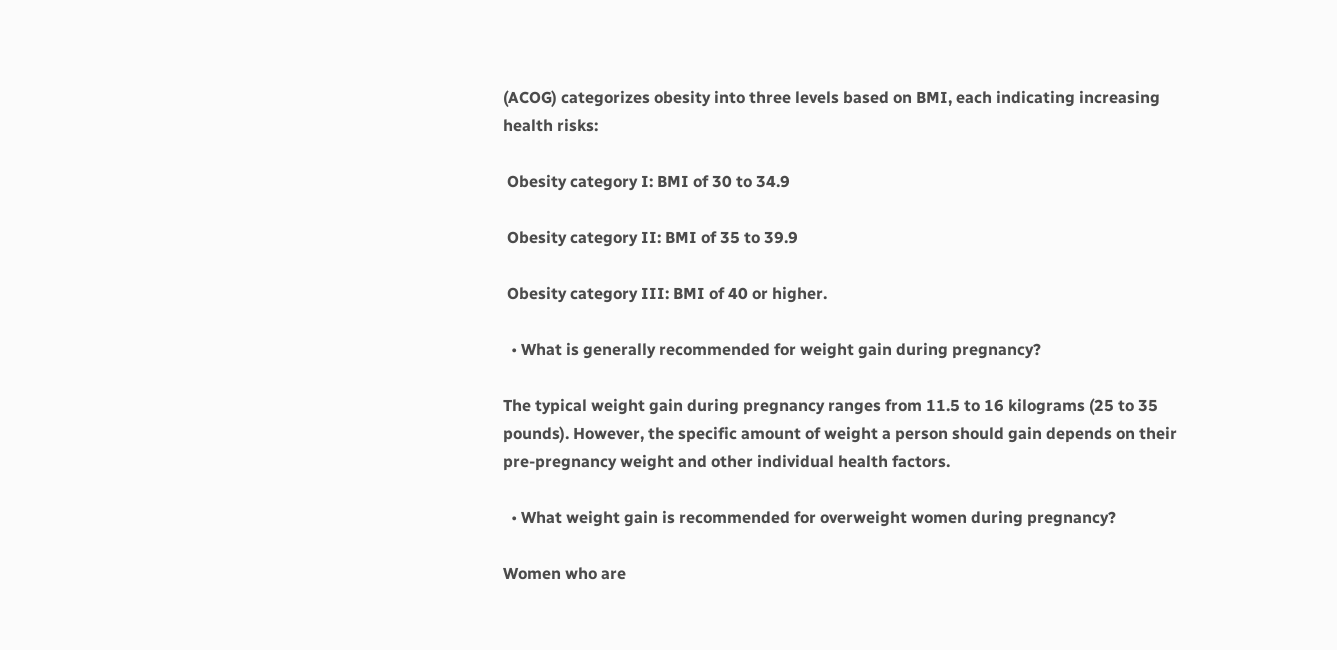(ACOG) categorizes obesity into three levels based on BMI, each indicating increasing health risks:

 Obesity category I: BMI of 30 to 34.9

 Obesity category II: BMI of 35 to 39.9

 Obesity category III: BMI of 40 or higher.

  • What is generally recommended for weight gain during pregnancy?

The typical weight gain during pregnancy ranges from 11.5 to 16 kilograms (25 to 35 pounds). However, the specific amount of weight a person should gain depends on their pre-pregnancy weight and other individual health factors.

  • What weight gain is recommended for overweight women during pregnancy?

Women who are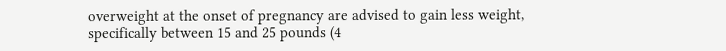overweight at the onset of pregnancy are advised to gain less weight, specifically between 15 and 25 pounds (4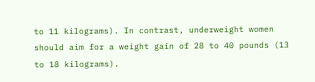to 11 kilograms). In contrast, underweight women should aim for a weight gain of 28 to 40 pounds (13 to 18 kilograms).